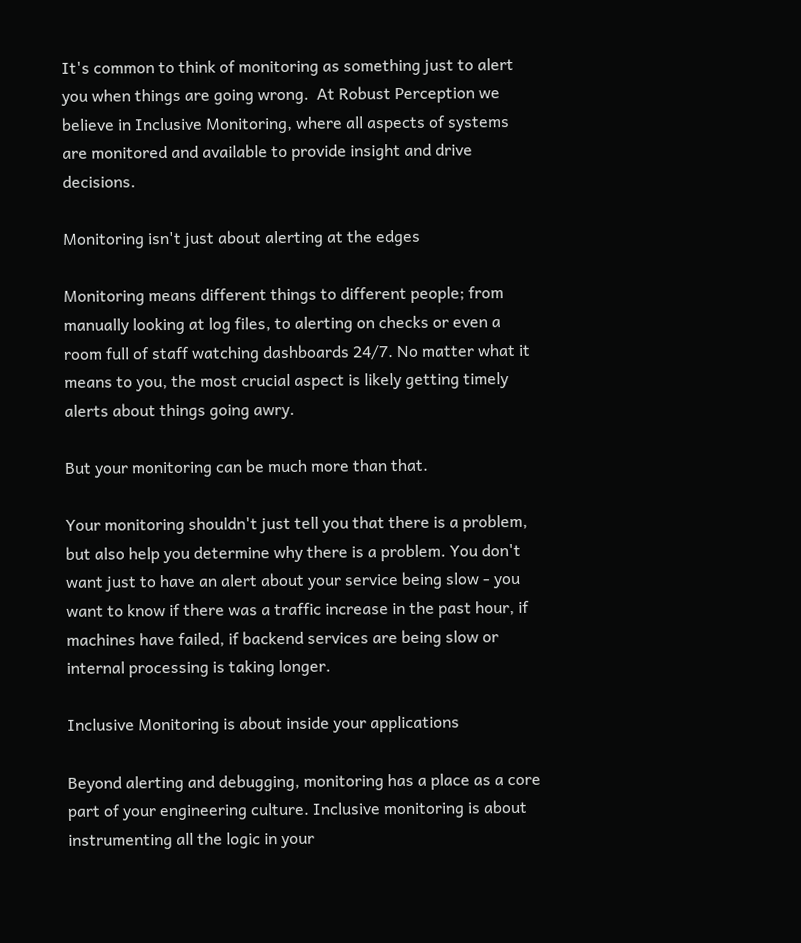It's common to think of monitoring as something just to alert you when things are going wrong.  At Robust Perception we believe in Inclusive Monitoring, where all aspects of systems are monitored and available to provide insight and drive decisions.

Monitoring isn't just about alerting at the edges

Monitoring means different things to different people; from manually looking at log files, to alerting on checks or even a room full of staff watching dashboards 24/7. No matter what it means to you, the most crucial aspect is likely getting timely alerts about things going awry.

But your monitoring can be much more than that.

Your monitoring shouldn't just tell you that there is a problem, but also help you determine why there is a problem. You don't want just to have an alert about your service being slow - you want to know if there was a traffic increase in the past hour, if machines have failed, if backend services are being slow or internal processing is taking longer.

Inclusive Monitoring is about inside your applications

Beyond alerting and debugging, monitoring has a place as a core part of your engineering culture. Inclusive monitoring is about instrumenting all the logic in your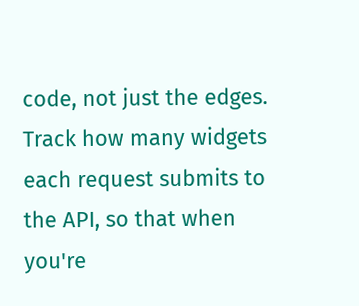code, not just the edges. Track how many widgets each request submits to the API, so that when you're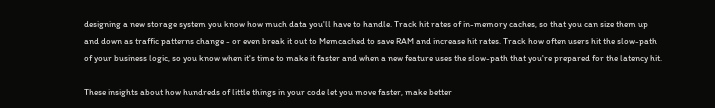designing a new storage system you know how much data you'll have to handle. Track hit rates of in-memory caches, so that you can size them up and down as traffic patterns change - or even break it out to Memcached to save RAM and increase hit rates. Track how often users hit the slow-path of your business logic, so you know when it's time to make it faster and when a new feature uses the slow-path that you're prepared for the latency hit.

These insights about how hundreds of little things in your code let you move faster, make better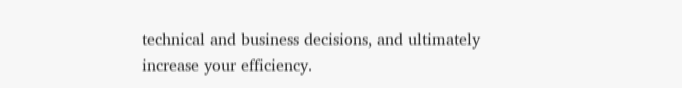technical and business decisions, and ultimately increase your efficiency.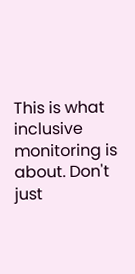This is what inclusive monitoring is about. Don't just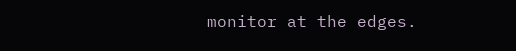monitor at the edges.